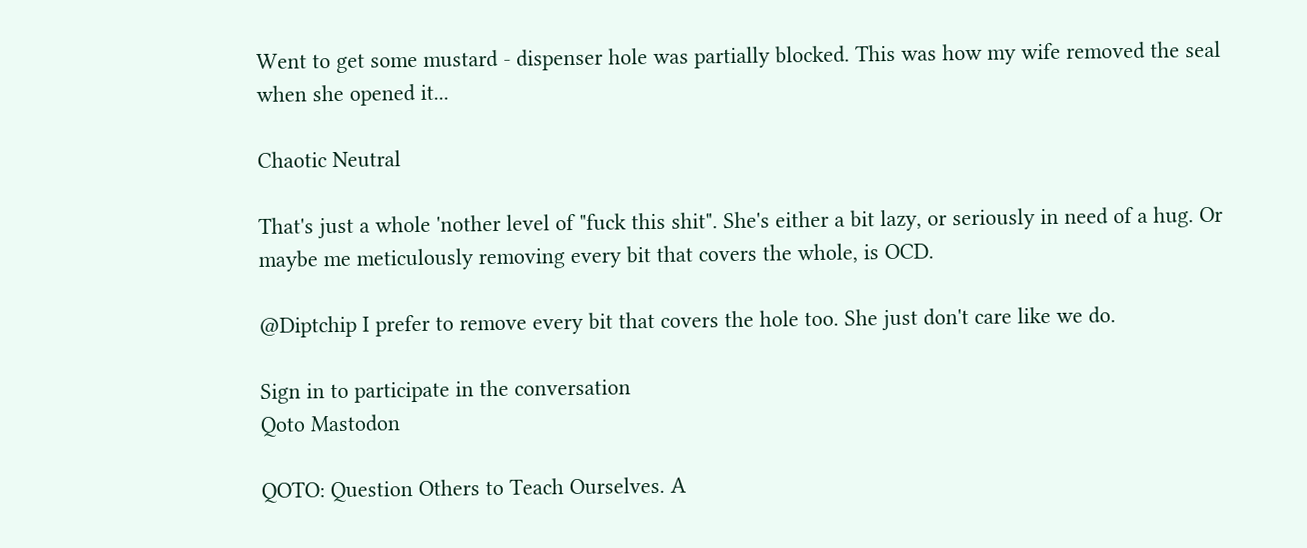Went to get some mustard - dispenser hole was partially blocked. This was how my wife removed the seal when she opened it...

Chaotic Neutral

That's just a whole 'nother level of "fuck this shit". She's either a bit lazy, or seriously in need of a hug. Or maybe me meticulously removing every bit that covers the whole, is OCD.

@Diptchip I prefer to remove every bit that covers the hole too. She just don't care like we do.

Sign in to participate in the conversation
Qoto Mastodon

QOTO: Question Others to Teach Ourselves. A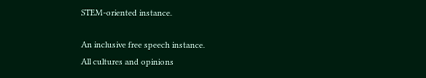STEM-oriented instance.

An inclusive free speech instance.
All cultures and opinions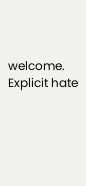welcome.
Explicit hate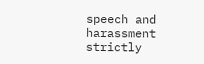speech and harassment strictly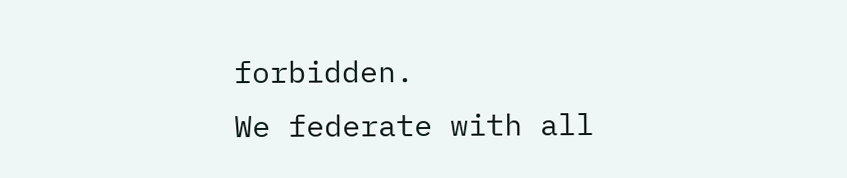forbidden.
We federate with all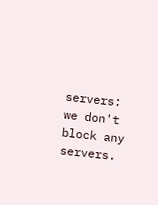servers: we don't block any servers.